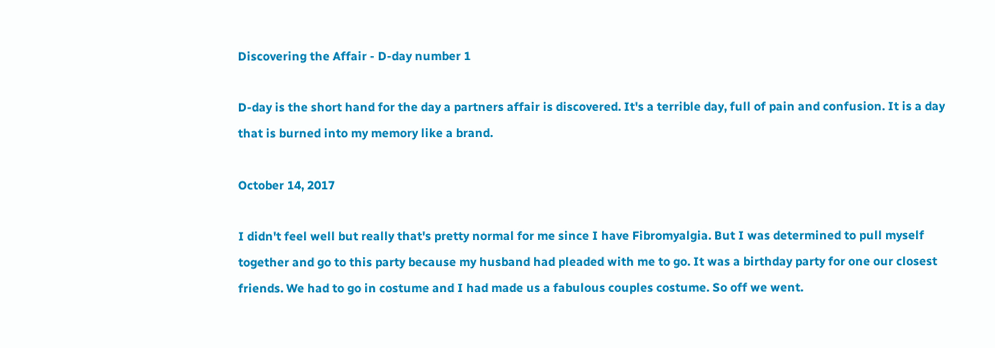Discovering the Affair - D-day number 1

D-day is the short hand for the day a partners affair is discovered. It's a terrible day, full of pain and confusion. It is a day that is burned into my memory like a brand.

October 14, 2017

I didn't feel well but really that's pretty normal for me since I have Fibromyalgia. But I was determined to pull myself together and go to this party because my husband had pleaded with me to go. It was a birthday party for one our closest friends. We had to go in costume and I had made us a fabulous couples costume. So off we went.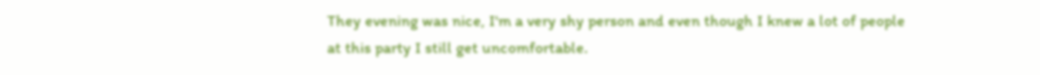They evening was nice, I'm a very shy person and even though I knew a lot of people at this party I still get uncomfortable.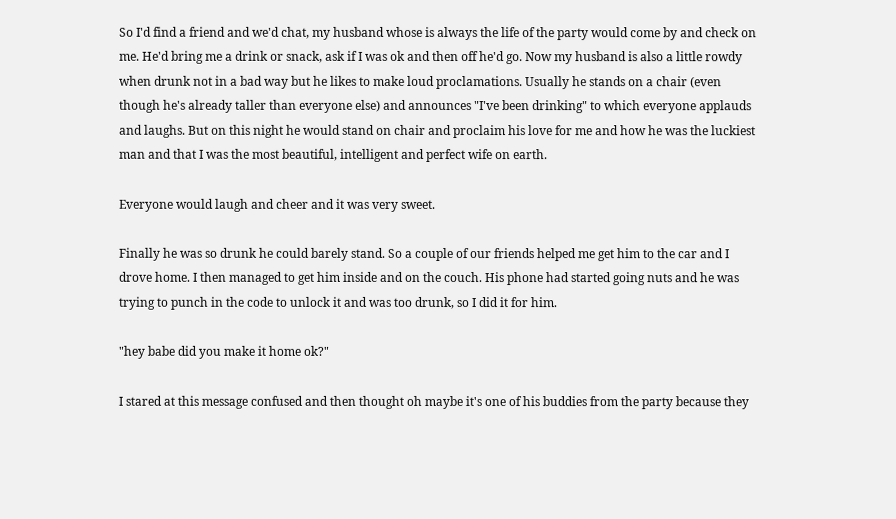So I'd find a friend and we'd chat, my husband whose is always the life of the party would come by and check on me. He'd bring me a drink or snack, ask if I was ok and then off he'd go. Now my husband is also a little rowdy when drunk not in a bad way but he likes to make loud proclamations. Usually he stands on a chair (even though he's already taller than everyone else) and announces "I've been drinking" to which everyone applauds and laughs. But on this night he would stand on chair and proclaim his love for me and how he was the luckiest man and that I was the most beautiful, intelligent and perfect wife on earth.

Everyone would laugh and cheer and it was very sweet.

Finally he was so drunk he could barely stand. So a couple of our friends helped me get him to the car and I drove home. I then managed to get him inside and on the couch. His phone had started going nuts and he was trying to punch in the code to unlock it and was too drunk, so I did it for him.

"hey babe did you make it home ok?"

I stared at this message confused and then thought oh maybe it's one of his buddies from the party because they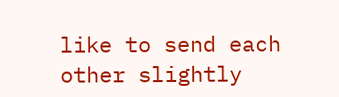like to send each other slightly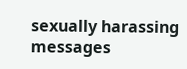sexually harassing messages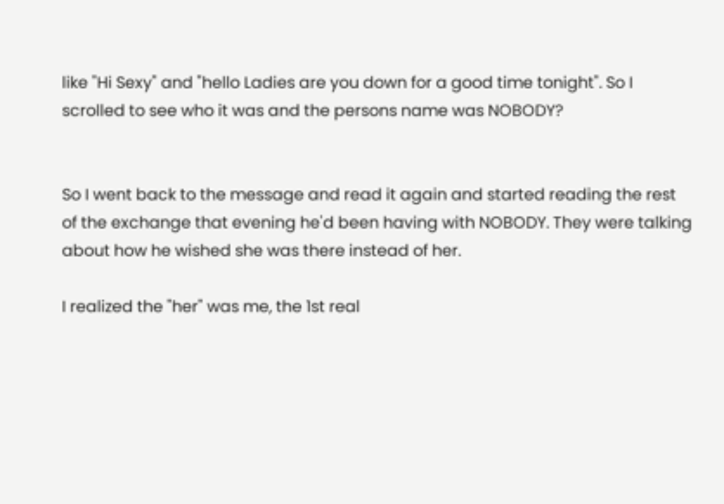like "Hi Sexy" and "hello Ladies are you down for a good time tonight". So I scrolled to see who it was and the persons name was NOBODY?


So I went back to the message and read it again and started reading the rest of the exchange that evening he'd been having with NOBODY. They were talking about how he wished she was there instead of her.

I realized the "her" was me, the 1st real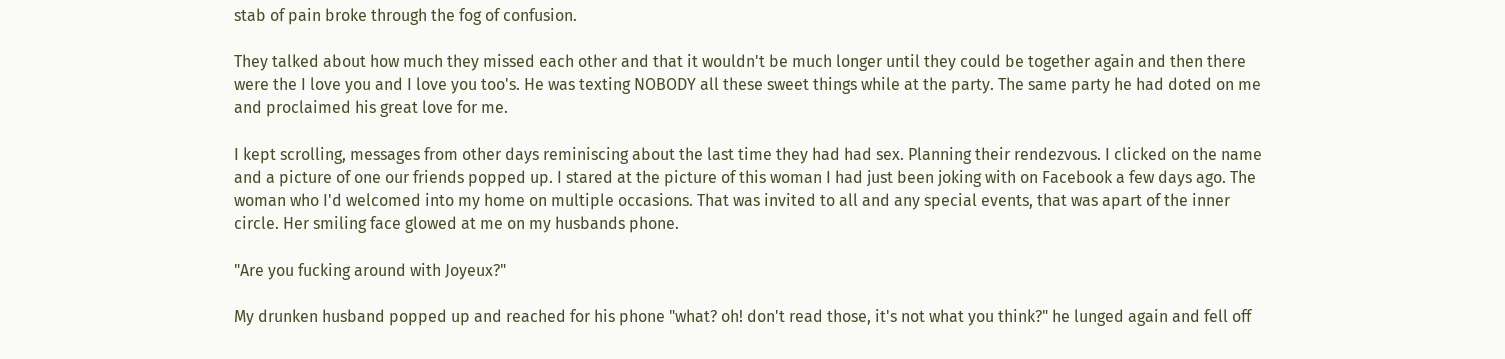stab of pain broke through the fog of confusion.

They talked about how much they missed each other and that it wouldn't be much longer until they could be together again and then there were the I love you and I love you too's. He was texting NOBODY all these sweet things while at the party. The same party he had doted on me and proclaimed his great love for me.

I kept scrolling, messages from other days reminiscing about the last time they had had sex. Planning their rendezvous. I clicked on the name and a picture of one our friends popped up. I stared at the picture of this woman I had just been joking with on Facebook a few days ago. The woman who I'd welcomed into my home on multiple occasions. That was invited to all and any special events, that was apart of the inner circle. Her smiling face glowed at me on my husbands phone.

"Are you fucking around with Joyeux?"

My drunken husband popped up and reached for his phone "what? oh! don't read those, it's not what you think?" he lunged again and fell off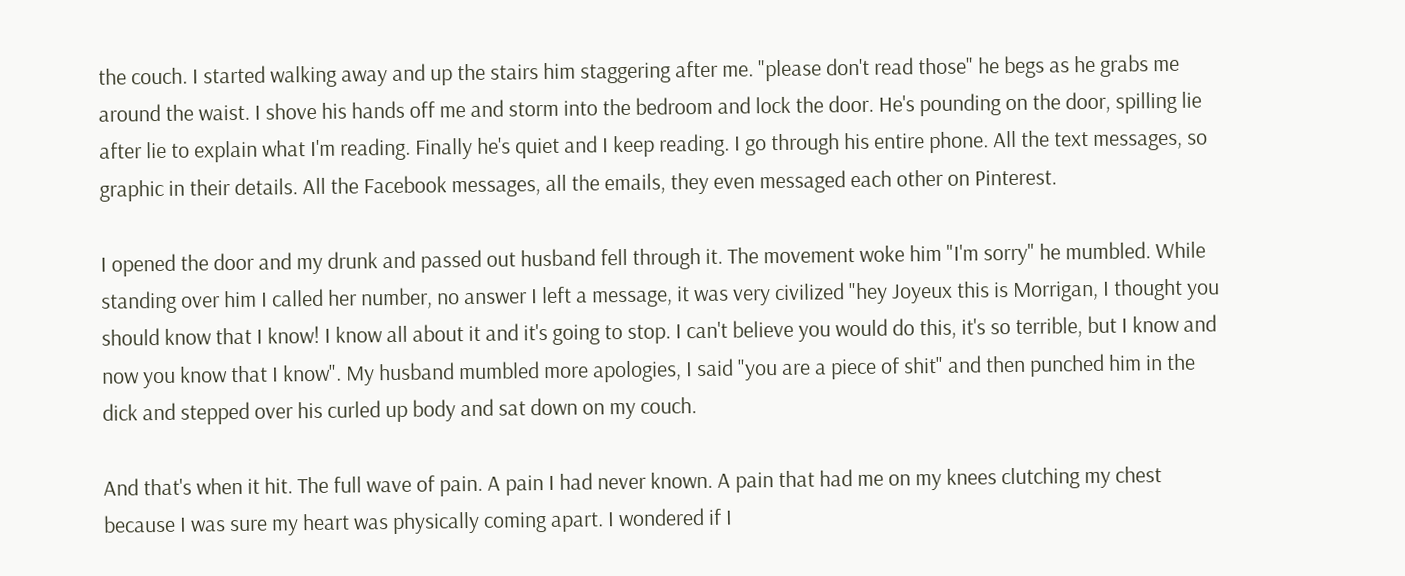the couch. I started walking away and up the stairs him staggering after me. "please don't read those" he begs as he grabs me around the waist. I shove his hands off me and storm into the bedroom and lock the door. He's pounding on the door, spilling lie after lie to explain what I'm reading. Finally he's quiet and I keep reading. I go through his entire phone. All the text messages, so graphic in their details. All the Facebook messages, all the emails, they even messaged each other on Pinterest.

I opened the door and my drunk and passed out husband fell through it. The movement woke him "I'm sorry" he mumbled. While standing over him I called her number, no answer I left a message, it was very civilized "hey Joyeux this is Morrigan, I thought you should know that I know! I know all about it and it's going to stop. I can't believe you would do this, it's so terrible, but I know and now you know that I know". My husband mumbled more apologies, I said "you are a piece of shit" and then punched him in the dick and stepped over his curled up body and sat down on my couch.

And that's when it hit. The full wave of pain. A pain I had never known. A pain that had me on my knees clutching my chest because I was sure my heart was physically coming apart. I wondered if I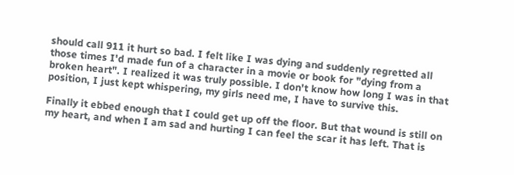should call 911 it hurt so bad. I felt like I was dying and suddenly regretted all those times I'd made fun of a character in a movie or book for "dying from a broken heart". I realized it was truly possible. I don't know how long I was in that position, I just kept whispering, my girls need me, I have to survive this.

Finally it ebbed enough that I could get up off the floor. But that wound is still on my heart, and when I am sad and hurting I can feel the scar it has left. That is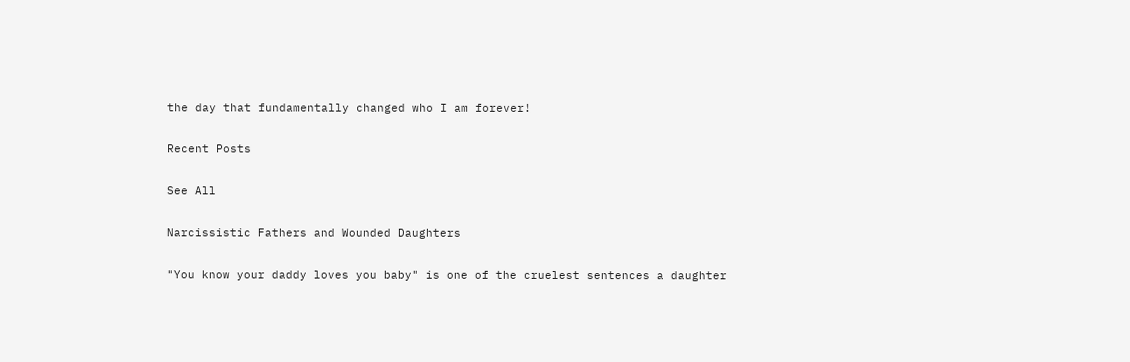the day that fundamentally changed who I am forever!

Recent Posts

See All

Narcissistic Fathers and Wounded Daughters

"You know your daddy loves you baby" is one of the cruelest sentences a daughter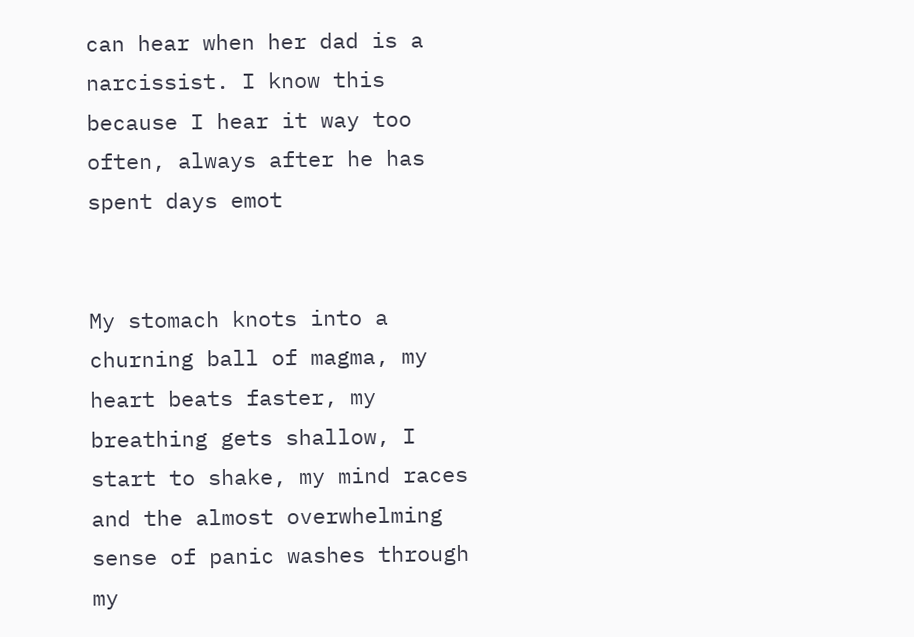can hear when her dad is a narcissist. I know this because I hear it way too often, always after he has spent days emot


My stomach knots into a churning ball of magma, my heart beats faster, my breathing gets shallow, I start to shake, my mind races and the almost overwhelming sense of panic washes through my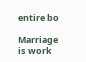entire bo

Marriage is work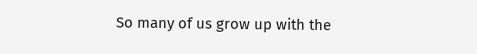So many of us grow up with the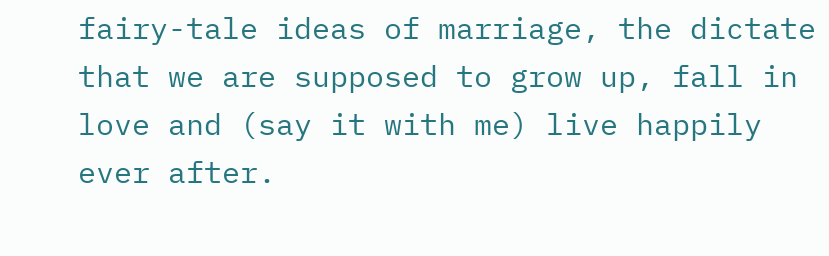fairy-tale ideas of marriage, the dictate that we are supposed to grow up, fall in love and (say it with me) live happily ever after.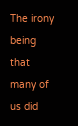The irony being that many of us did